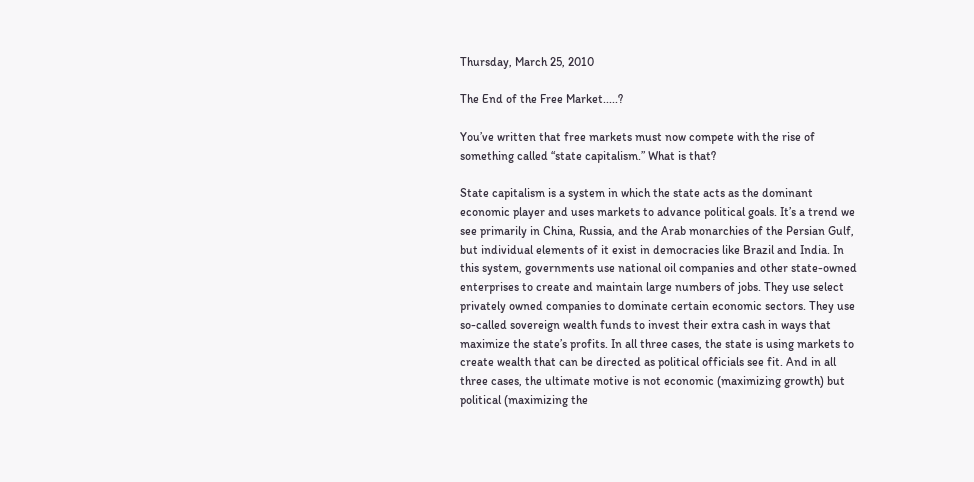Thursday, March 25, 2010

The End of the Free Market.....?

You’ve written that free markets must now compete with the rise of something called “state capitalism.” What is that?

State capitalism is a system in which the state acts as the dominant economic player and uses markets to advance political goals. It’s a trend we see primarily in China, Russia, and the Arab monarchies of the Persian Gulf, but individual elements of it exist in democracies like Brazil and India. In this system, governments use national oil companies and other state-owned enterprises to create and maintain large numbers of jobs. They use select privately owned companies to dominate certain economic sectors. They use so-called sovereign wealth funds to invest their extra cash in ways that maximize the state’s profits. In all three cases, the state is using markets to create wealth that can be directed as political officials see fit. And in all three cases, the ultimate motive is not economic (maximizing growth) but political (maximizing the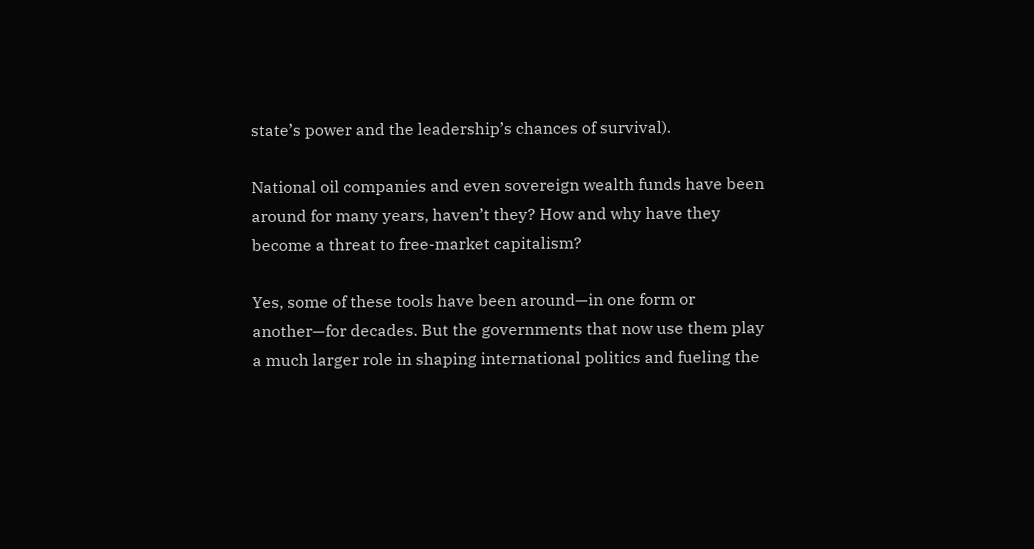state’s power and the leadership’s chances of survival).

National oil companies and even sovereign wealth funds have been around for many years, haven’t they? How and why have they become a threat to free-market capitalism?

Yes, some of these tools have been around—in one form or another—for decades. But the governments that now use them play a much larger role in shaping international politics and fueling the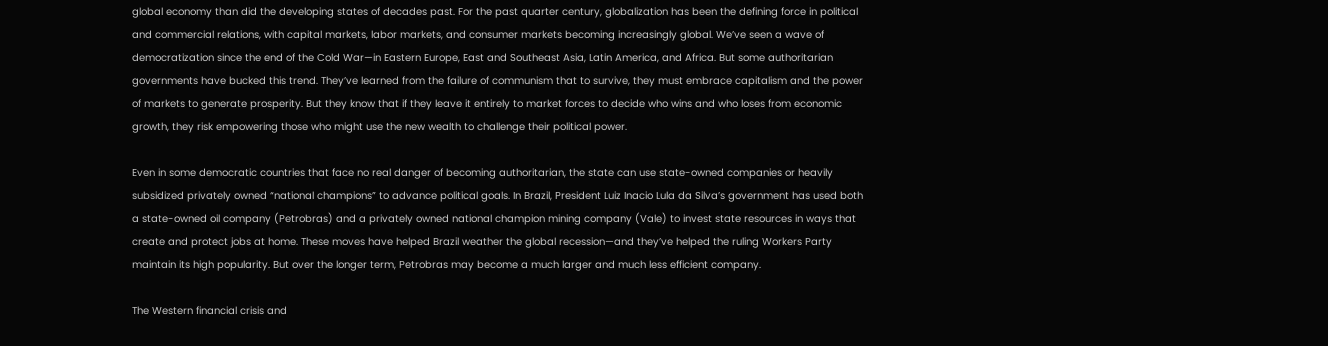global economy than did the developing states of decades past. For the past quarter century, globalization has been the defining force in political and commercial relations, with capital markets, labor markets, and consumer markets becoming increasingly global. We’ve seen a wave of democratization since the end of the Cold War—in Eastern Europe, East and Southeast Asia, Latin America, and Africa. But some authoritarian governments have bucked this trend. They’ve learned from the failure of communism that to survive, they must embrace capitalism and the power of markets to generate prosperity. But they know that if they leave it entirely to market forces to decide who wins and who loses from economic growth, they risk empowering those who might use the new wealth to challenge their political power.

Even in some democratic countries that face no real danger of becoming authoritarian, the state can use state-owned companies or heavily subsidized privately owned “national champions” to advance political goals. In Brazil, President Luiz Inacio Lula da Silva’s government has used both a state-owned oil company (Petrobras) and a privately owned national champion mining company (Vale) to invest state resources in ways that create and protect jobs at home. These moves have helped Brazil weather the global recession—and they’ve helped the ruling Workers Party maintain its high popularity. But over the longer term, Petrobras may become a much larger and much less efficient company.

The Western financial crisis and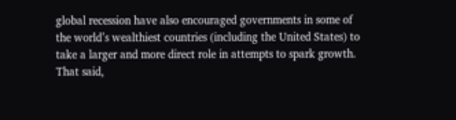global recession have also encouraged governments in some of the world’s wealthiest countries (including the United States) to take a larger and more direct role in attempts to spark growth. That said,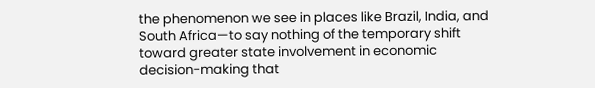the phenomenon we see in places like Brazil, India, and South Africa—to say nothing of the temporary shift toward greater state involvement in economic decision-making that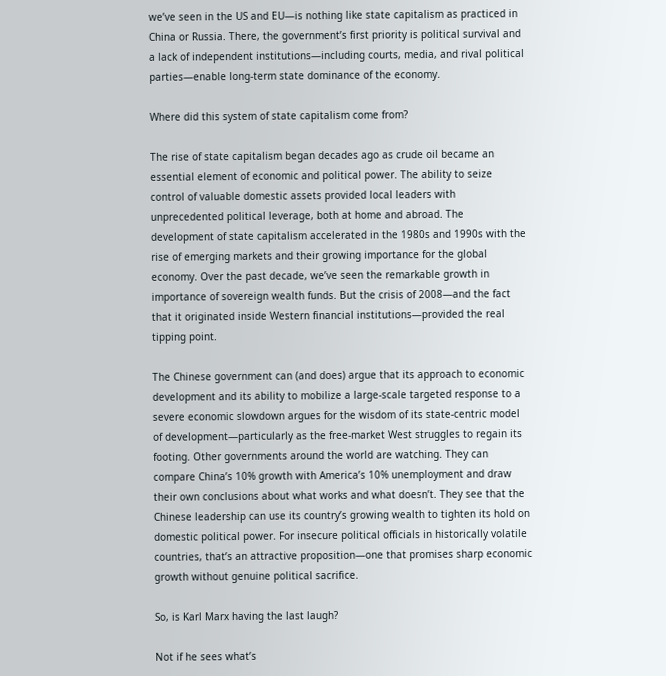we’ve seen in the US and EU—is nothing like state capitalism as practiced in China or Russia. There, the government’s first priority is political survival and a lack of independent institutions—including courts, media, and rival political parties—enable long-term state dominance of the economy.

Where did this system of state capitalism come from?

The rise of state capitalism began decades ago as crude oil became an essential element of economic and political power. The ability to seize control of valuable domestic assets provided local leaders with unprecedented political leverage, both at home and abroad. The development of state capitalism accelerated in the 1980s and 1990s with the rise of emerging markets and their growing importance for the global economy. Over the past decade, we’ve seen the remarkable growth in importance of sovereign wealth funds. But the crisis of 2008—and the fact that it originated inside Western financial institutions—provided the real tipping point.

The Chinese government can (and does) argue that its approach to economic development and its ability to mobilize a large-scale targeted response to a severe economic slowdown argues for the wisdom of its state-centric model of development—particularly as the free-market West struggles to regain its footing. Other governments around the world are watching. They can compare China’s 10% growth with America’s 10% unemployment and draw their own conclusions about what works and what doesn’t. They see that the Chinese leadership can use its country’s growing wealth to tighten its hold on domestic political power. For insecure political officials in historically volatile countries, that’s an attractive proposition—one that promises sharp economic growth without genuine political sacrifice.

So, is Karl Marx having the last laugh?

Not if he sees what’s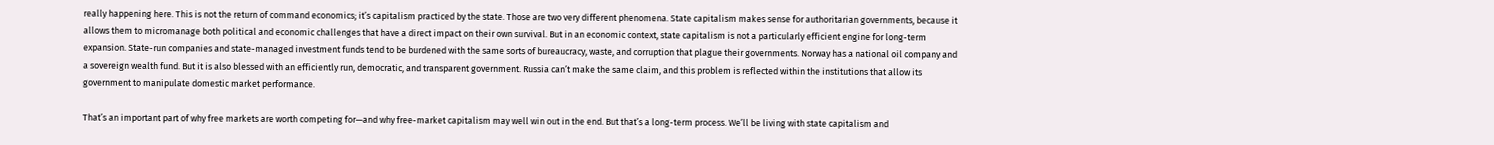really happening here. This is not the return of command economics; it’s capitalism practiced by the state. Those are two very different phenomena. State capitalism makes sense for authoritarian governments, because it allows them to micromanage both political and economic challenges that have a direct impact on their own survival. But in an economic context, state capitalism is not a particularly efficient engine for long-term expansion. State-run companies and state-managed investment funds tend to be burdened with the same sorts of bureaucracy, waste, and corruption that plague their governments. Norway has a national oil company and a sovereign wealth fund. But it is also blessed with an efficiently run, democratic, and transparent government. Russia can’t make the same claim, and this problem is reflected within the institutions that allow its government to manipulate domestic market performance.

That’s an important part of why free markets are worth competing for—and why free-market capitalism may well win out in the end. But that’s a long-term process. We’ll be living with state capitalism and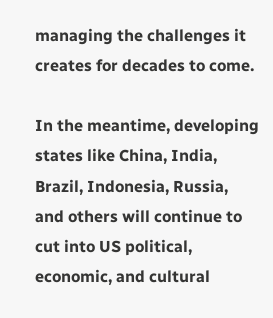managing the challenges it creates for decades to come.

In the meantime, developing states like China, India, Brazil, Indonesia, Russia, and others will continue to cut into US political, economic, and cultural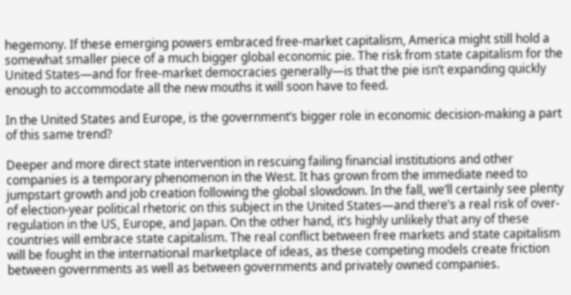hegemony. If these emerging powers embraced free-market capitalism, America might still hold a somewhat smaller piece of a much bigger global economic pie. The risk from state capitalism for the United States—and for free-market democracies generally—is that the pie isn’t expanding quickly enough to accommodate all the new mouths it will soon have to feed.

In the United States and Europe, is the government’s bigger role in economic decision-making a part of this same trend?

Deeper and more direct state intervention in rescuing failing financial institutions and other companies is a temporary phenomenon in the West. It has grown from the immediate need to jumpstart growth and job creation following the global slowdown. In the fall, we’ll certainly see plenty of election-year political rhetoric on this subject in the United States—and there’s a real risk of over-regulation in the US, Europe, and Japan. On the other hand, it’s highly unlikely that any of these countries will embrace state capitalism. The real conflict between free markets and state capitalism will be fought in the international marketplace of ideas, as these competing models create friction between governments as well as between governments and privately owned companies.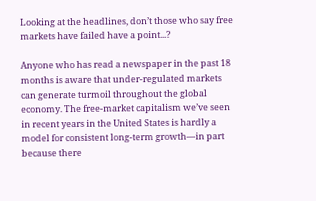Looking at the headlines, don’t those who say free markets have failed have a point...?

Anyone who has read a newspaper in the past 18 months is aware that under-regulated markets can generate turmoil throughout the global economy. The free-market capitalism we’ve seen in recent years in the United States is hardly a model for consistent long-term growth—in part because there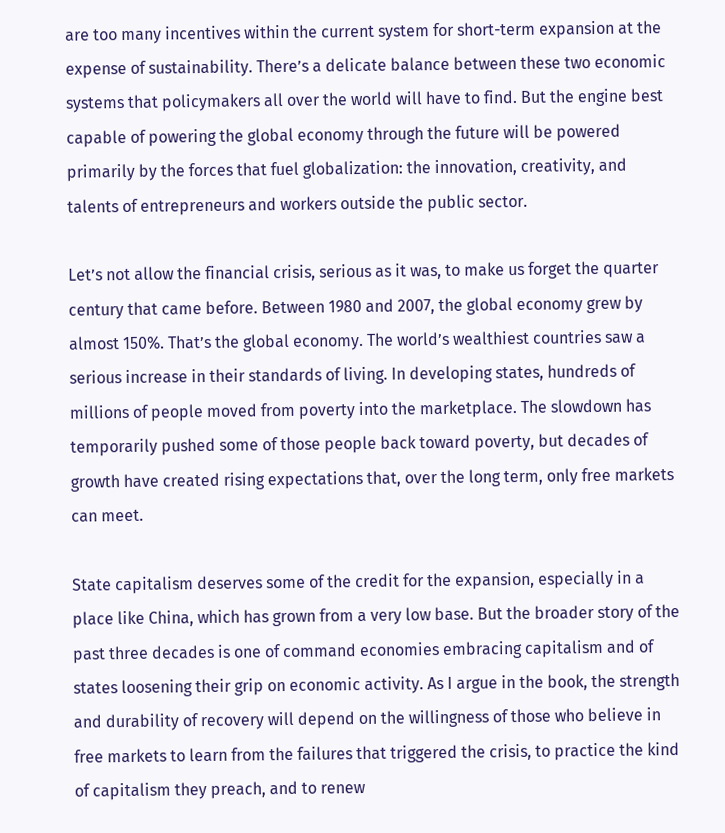are too many incentives within the current system for short-term expansion at the expense of sustainability. There’s a delicate balance between these two economic systems that policymakers all over the world will have to find. But the engine best capable of powering the global economy through the future will be powered primarily by the forces that fuel globalization: the innovation, creativity, and talents of entrepreneurs and workers outside the public sector.

Let’s not allow the financial crisis, serious as it was, to make us forget the quarter century that came before. Between 1980 and 2007, the global economy grew by almost 150%. That’s the global economy. The world’s wealthiest countries saw a serious increase in their standards of living. In developing states, hundreds of millions of people moved from poverty into the marketplace. The slowdown has temporarily pushed some of those people back toward poverty, but decades of growth have created rising expectations that, over the long term, only free markets can meet.

State capitalism deserves some of the credit for the expansion, especially in a place like China, which has grown from a very low base. But the broader story of the past three decades is one of command economies embracing capitalism and of states loosening their grip on economic activity. As I argue in the book, the strength and durability of recovery will depend on the willingness of those who believe in free markets to learn from the failures that triggered the crisis, to practice the kind of capitalism they preach, and to renew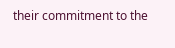their commitment to the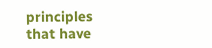principles that have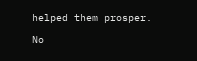helped them prosper.

No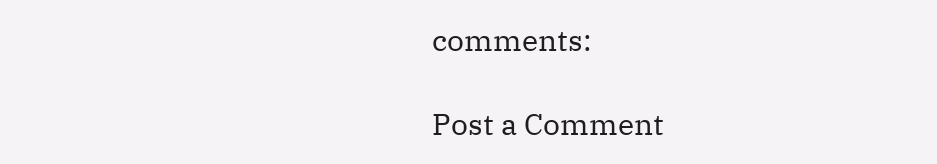comments:

Post a Comment